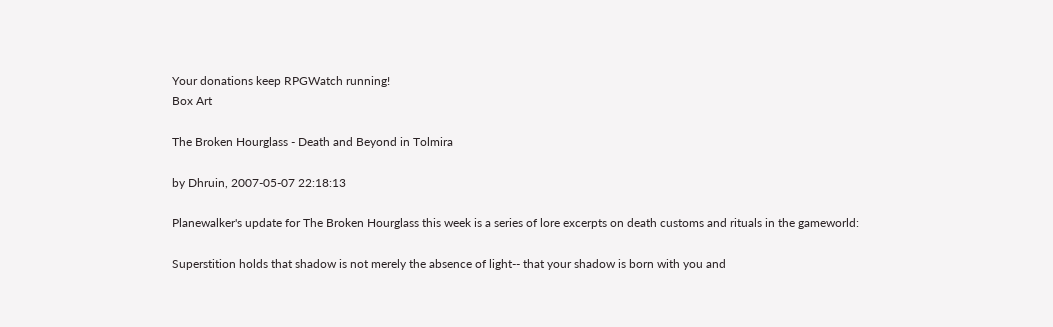Your donations keep RPGWatch running!
Box Art

The Broken Hourglass - Death and Beyond in Tolmira

by Dhruin, 2007-05-07 22:18:13

Planewalker's update for The Broken Hourglass this week is a series of lore excerpts on death customs and rituals in the gameworld:

Superstition holds that shadow is not merely the absence of light-- that your shadow is born with you and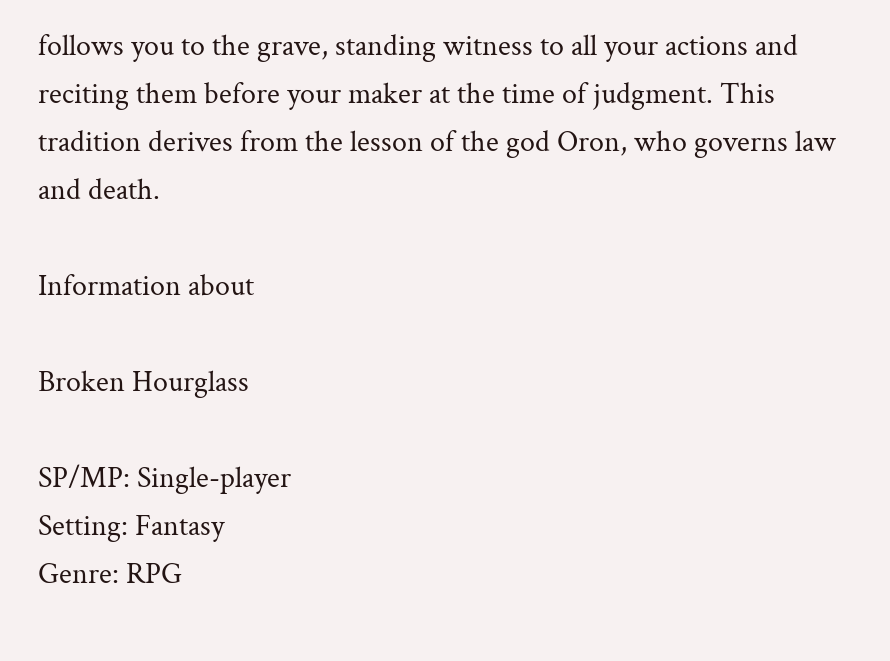follows you to the grave, standing witness to all your actions and reciting them before your maker at the time of judgment. This tradition derives from the lesson of the god Oron, who governs law and death.

Information about

Broken Hourglass

SP/MP: Single-player
Setting: Fantasy
Genre: RPG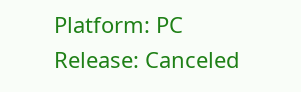Platform: PC
Release: Canceled